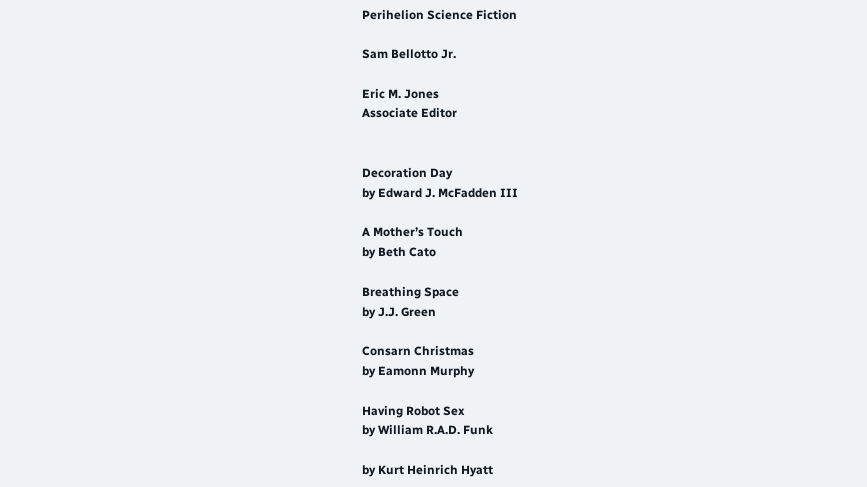Perihelion Science Fiction

Sam Bellotto Jr.

Eric M. Jones
Associate Editor


Decoration Day
by Edward J. McFadden III

A Mother’s Touch
by Beth Cato

Breathing Space
by J.J. Green

Consarn Christmas
by Eamonn Murphy

Having Robot Sex
by William R.A.D. Funk

by Kurt Heinrich Hyatt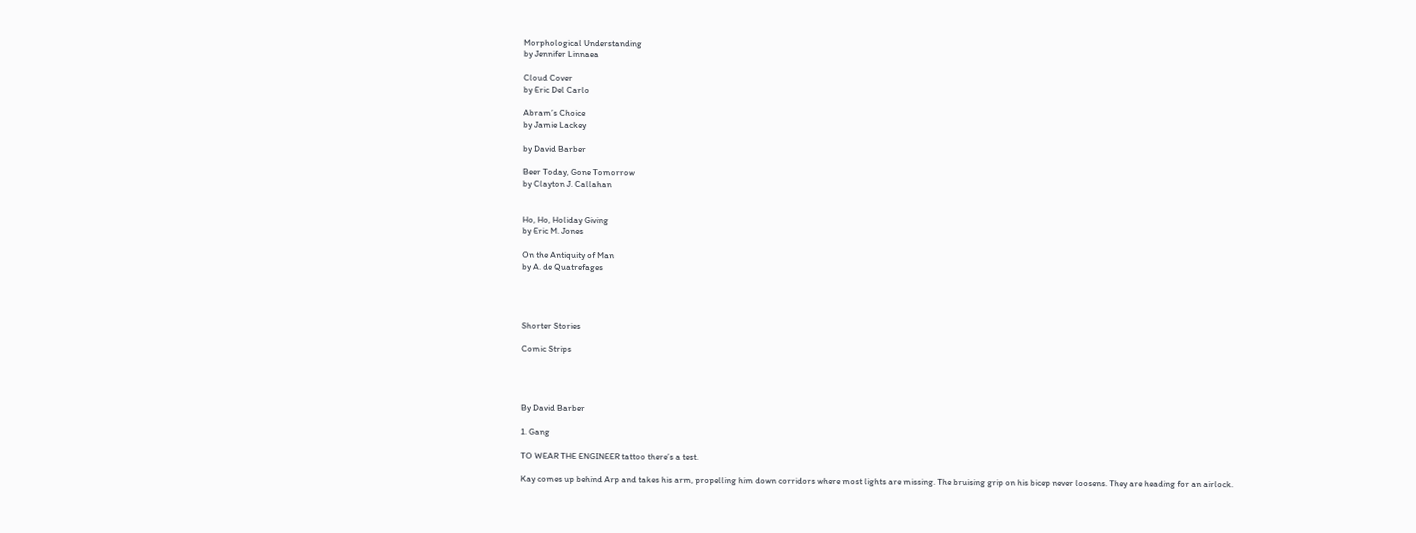Morphological Understanding
by Jennifer Linnaea

Cloud Cover
by Eric Del Carlo

Abram’s Choice
by Jamie Lackey

by David Barber

Beer Today, Gone Tomorrow
by Clayton J. Callahan


Ho, Ho, Holiday Giving
by Eric M. Jones

On the Antiquity of Man
by A. de Quatrefages




Shorter Stories

Comic Strips




By David Barber

1. Gang

TO WEAR THE ENGINEER tattoo there’s a test.

Kay comes up behind Arp and takes his arm, propelling him down corridors where most lights are missing. The bruising grip on his bicep never loosens. They are heading for an airlock.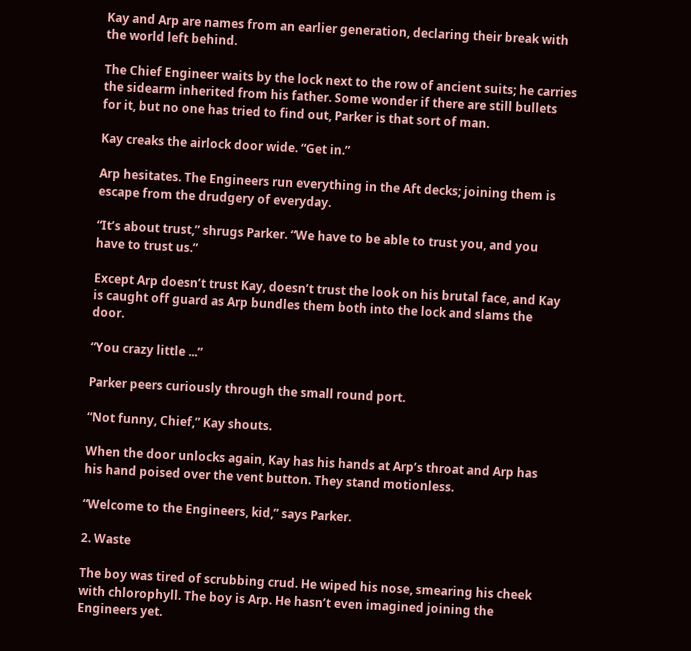Kay and Arp are names from an earlier generation, declaring their break with the world left behind.

The Chief Engineer waits by the lock next to the row of ancient suits; he carries the sidearm inherited from his father. Some wonder if there are still bullets for it, but no one has tried to find out, Parker is that sort of man.

Kay creaks the airlock door wide. “Get in.”

Arp hesitates. The Engineers run everything in the Aft decks; joining them is escape from the drudgery of everyday.

“It’s about trust,” shrugs Parker. “We have to be able to trust you, and you have to trust us.”

Except Arp doesn’t trust Kay, doesn’t trust the look on his brutal face, and Kay is caught off guard as Arp bundles them both into the lock and slams the door.

“You crazy little ...”

Parker peers curiously through the small round port.

“Not funny, Chief,” Kay shouts.

When the door unlocks again, Kay has his hands at Arp’s throat and Arp has his hand poised over the vent button. They stand motionless.

“Welcome to the Engineers, kid,” says Parker.

2. Waste

The boy was tired of scrubbing crud. He wiped his nose, smearing his cheek with chlorophyll. The boy is Arp. He hasn’t even imagined joining the Engineers yet.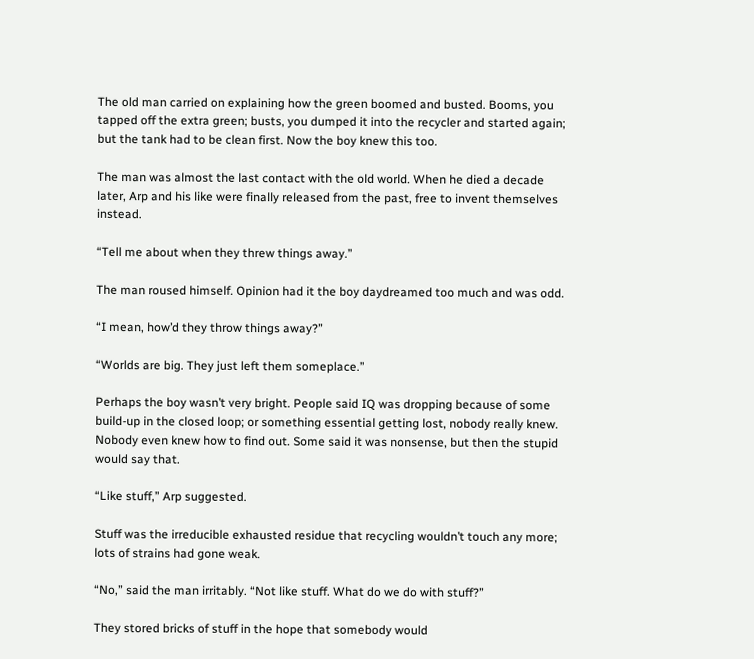The old man carried on explaining how the green boomed and busted. Booms, you tapped off the extra green; busts, you dumped it into the recycler and started again; but the tank had to be clean first. Now the boy knew this too.

The man was almost the last contact with the old world. When he died a decade later, Arp and his like were finally released from the past, free to invent themselves instead.

“Tell me about when they threw things away.”

The man roused himself. Opinion had it the boy daydreamed too much and was odd.

“I mean, how’d they throw things away?”

“Worlds are big. They just left them someplace.”

Perhaps the boy wasn’t very bright. People said IQ was dropping because of some build-up in the closed loop; or something essential getting lost, nobody really knew. Nobody even knew how to find out. Some said it was nonsense, but then the stupid would say that.

“Like stuff,” Arp suggested.

Stuff was the irreducible exhausted residue that recycling wouldn’t touch any more; lots of strains had gone weak.

“No,” said the man irritably. “Not like stuff. What do we do with stuff?”

They stored bricks of stuff in the hope that somebody would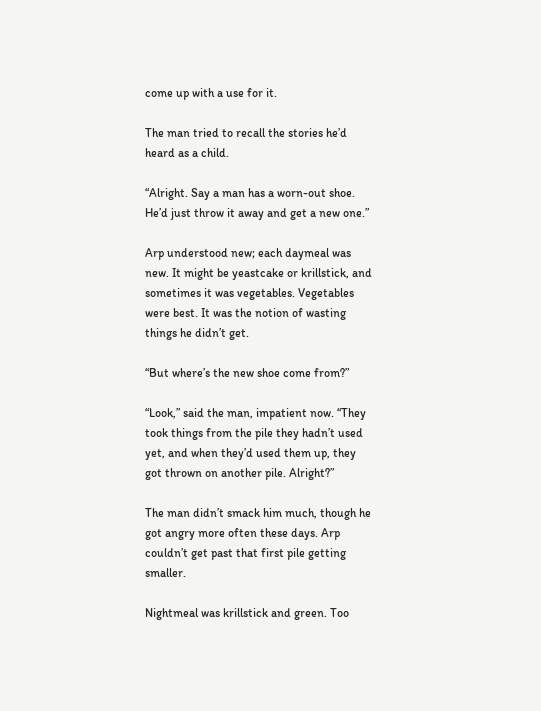come up with a use for it.

The man tried to recall the stories he’d heard as a child.

“Alright. Say a man has a worn-out shoe. He’d just throw it away and get a new one.”

Arp understood new; each daymeal was new. It might be yeastcake or krillstick, and sometimes it was vegetables. Vegetables were best. It was the notion of wasting things he didn’t get.

“But where’s the new shoe come from?”

“Look,” said the man, impatient now. “They took things from the pile they hadn’t used yet, and when they’d used them up, they got thrown on another pile. Alright?”

The man didn’t smack him much, though he got angry more often these days. Arp couldn’t get past that first pile getting smaller.

Nightmeal was krillstick and green. Too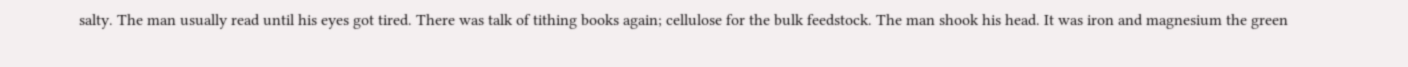salty. The man usually read until his eyes got tired. There was talk of tithing books again; cellulose for the bulk feedstock. The man shook his head. It was iron and magnesium the green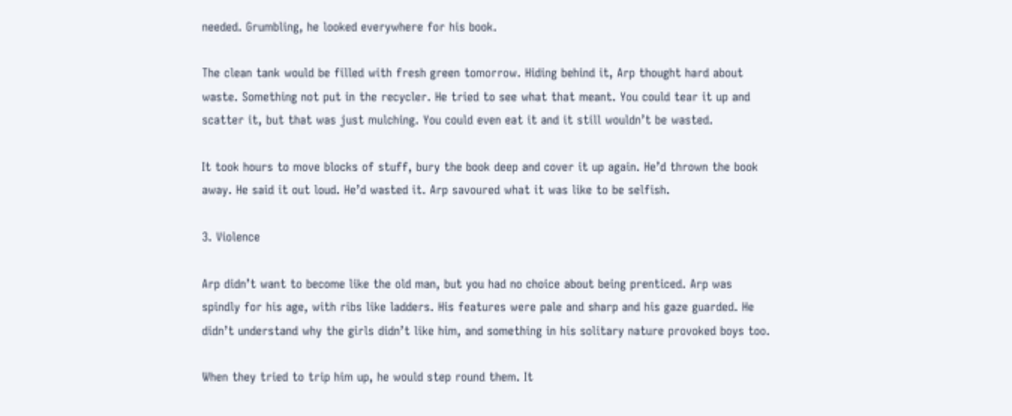needed. Grumbling, he looked everywhere for his book.

The clean tank would be filled with fresh green tomorrow. Hiding behind it, Arp thought hard about waste. Something not put in the recycler. He tried to see what that meant. You could tear it up and scatter it, but that was just mulching. You could even eat it and it still wouldn’t be wasted.

It took hours to move blocks of stuff, bury the book deep and cover it up again. He’d thrown the book away. He said it out loud. He’d wasted it. Arp savoured what it was like to be selfish.

3. Violence

Arp didn’t want to become like the old man, but you had no choice about being prenticed. Arp was spindly for his age, with ribs like ladders. His features were pale and sharp and his gaze guarded. He didn’t understand why the girls didn’t like him, and something in his solitary nature provoked boys too.

When they tried to trip him up, he would step round them. It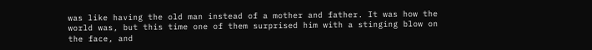was like having the old man instead of a mother and father. It was how the world was, but this time one of them surprised him with a stinging blow on the face, and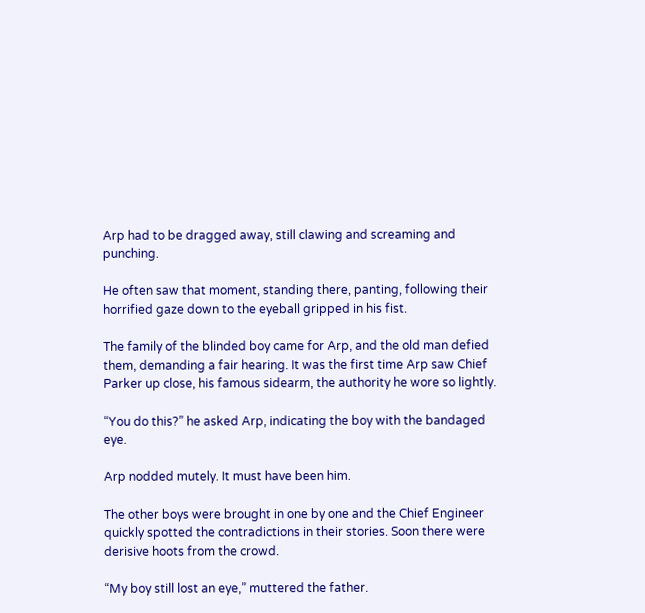Arp had to be dragged away, still clawing and screaming and punching.

He often saw that moment, standing there, panting, following their horrified gaze down to the eyeball gripped in his fist.

The family of the blinded boy came for Arp, and the old man defied them, demanding a fair hearing. It was the first time Arp saw Chief Parker up close, his famous sidearm, the authority he wore so lightly.

“You do this?” he asked Arp, indicating the boy with the bandaged eye.

Arp nodded mutely. It must have been him.

The other boys were brought in one by one and the Chief Engineer quickly spotted the contradictions in their stories. Soon there were derisive hoots from the crowd.

“My boy still lost an eye,” muttered the father.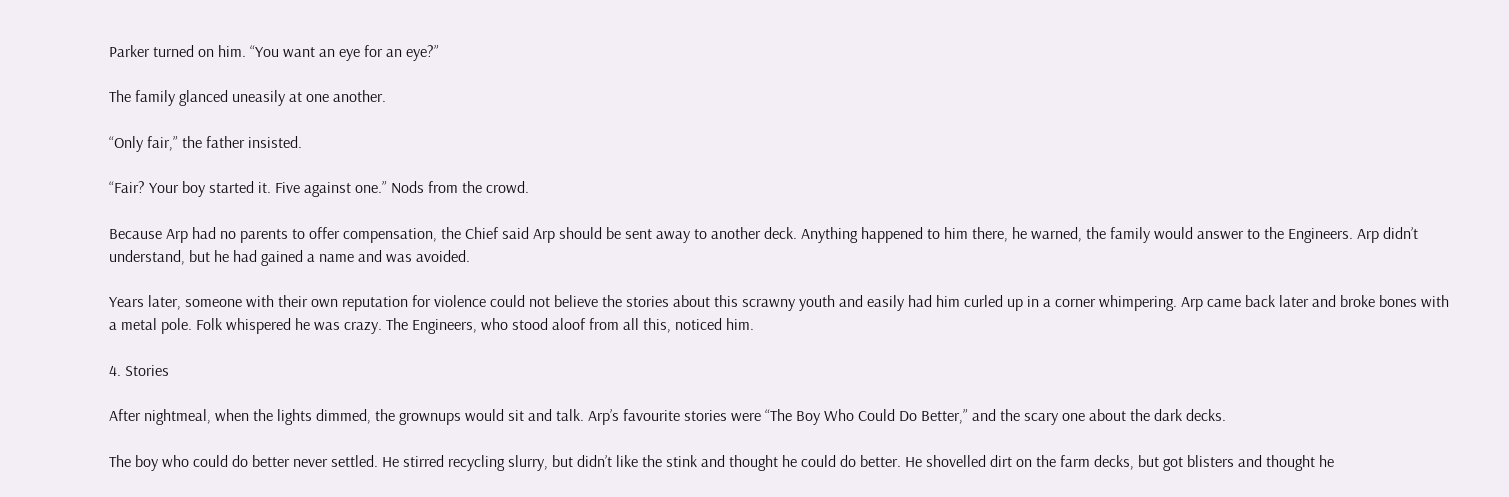Parker turned on him. “You want an eye for an eye?”

The family glanced uneasily at one another.

“Only fair,” the father insisted.

“Fair? Your boy started it. Five against one.” Nods from the crowd.

Because Arp had no parents to offer compensation, the Chief said Arp should be sent away to another deck. Anything happened to him there, he warned, the family would answer to the Engineers. Arp didn’t understand, but he had gained a name and was avoided.

Years later, someone with their own reputation for violence could not believe the stories about this scrawny youth and easily had him curled up in a corner whimpering. Arp came back later and broke bones with a metal pole. Folk whispered he was crazy. The Engineers, who stood aloof from all this, noticed him.

4. Stories

After nightmeal, when the lights dimmed, the grownups would sit and talk. Arp’s favourite stories were “The Boy Who Could Do Better,” and the scary one about the dark decks.

The boy who could do better never settled. He stirred recycling slurry, but didn’t like the stink and thought he could do better. He shovelled dirt on the farm decks, but got blisters and thought he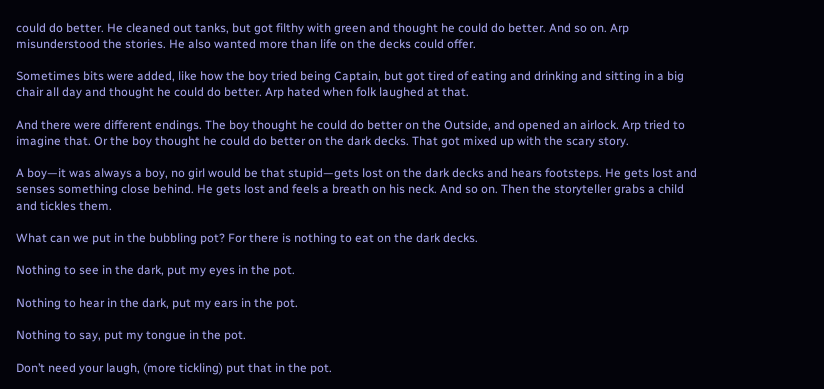could do better. He cleaned out tanks, but got filthy with green and thought he could do better. And so on. Arp misunderstood the stories. He also wanted more than life on the decks could offer.

Sometimes bits were added, like how the boy tried being Captain, but got tired of eating and drinking and sitting in a big chair all day and thought he could do better. Arp hated when folk laughed at that.

And there were different endings. The boy thought he could do better on the Outside, and opened an airlock. Arp tried to imagine that. Or the boy thought he could do better on the dark decks. That got mixed up with the scary story.

A boy—it was always a boy, no girl would be that stupid—gets lost on the dark decks and hears footsteps. He gets lost and senses something close behind. He gets lost and feels a breath on his neck. And so on. Then the storyteller grabs a child and tickles them.

What can we put in the bubbling pot? For there is nothing to eat on the dark decks.

Nothing to see in the dark, put my eyes in the pot.

Nothing to hear in the dark, put my ears in the pot.

Nothing to say, put my tongue in the pot.

Don’t need your laugh, (more tickling) put that in the pot.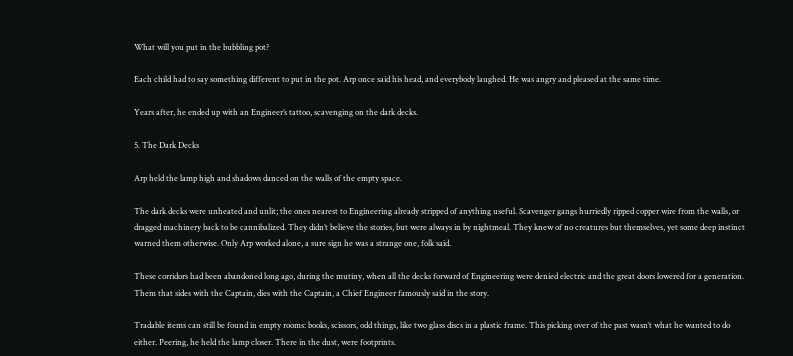What will you put in the bubbling pot?

Each child had to say something different to put in the pot. Arp once said his head, and everybody laughed. He was angry and pleased at the same time.

Years after, he ended up with an Engineer’s tattoo, scavenging on the dark decks.

5. The Dark Decks

Arp held the lamp high and shadows danced on the walls of the empty space.

The dark decks were unheated and unlit; the ones nearest to Engineering already stripped of anything useful. Scavenger gangs hurriedly ripped copper wire from the walls, or dragged machinery back to be cannibalized. They didn’t believe the stories, but were always in by nightmeal. They knew of no creatures but themselves, yet some deep instinct warned them otherwise. Only Arp worked alone, a sure sign he was a strange one, folk said.

These corridors had been abandoned long ago, during the mutiny, when all the decks forward of Engineering were denied electric and the great doors lowered for a generation. Them that sides with the Captain, dies with the Captain, a Chief Engineer famously said in the story.

Tradable items can still be found in empty rooms: books, scissors, odd things, like two glass discs in a plastic frame. This picking over of the past wasn’t what he wanted to do either. Peering, he held the lamp closer. There in the dust, were footprints.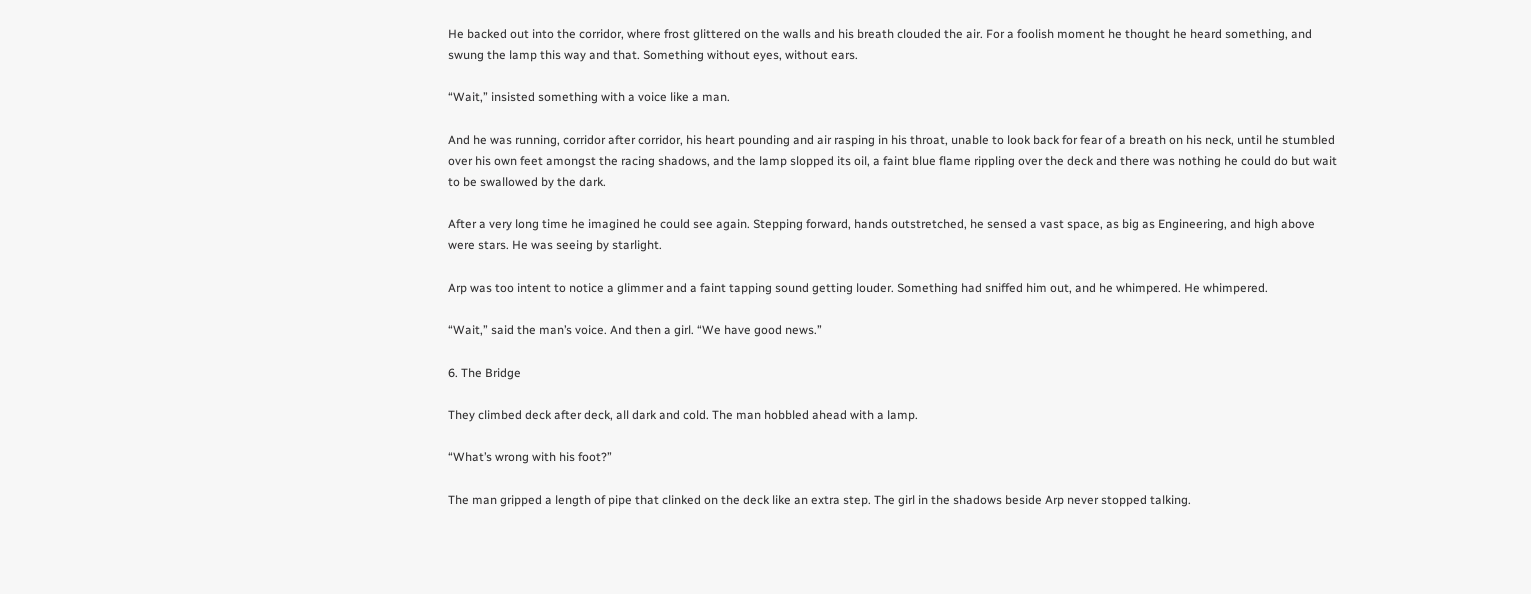He backed out into the corridor, where frost glittered on the walls and his breath clouded the air. For a foolish moment he thought he heard something, and swung the lamp this way and that. Something without eyes, without ears.

“Wait,” insisted something with a voice like a man.

And he was running, corridor after corridor, his heart pounding and air rasping in his throat, unable to look back for fear of a breath on his neck, until he stumbled over his own feet amongst the racing shadows, and the lamp slopped its oil, a faint blue flame rippling over the deck and there was nothing he could do but wait to be swallowed by the dark.

After a very long time he imagined he could see again. Stepping forward, hands outstretched, he sensed a vast space, as big as Engineering, and high above were stars. He was seeing by starlight.

Arp was too intent to notice a glimmer and a faint tapping sound getting louder. Something had sniffed him out, and he whimpered. He whimpered.

“Wait,” said the man’s voice. And then a girl. “We have good news.”

6. The Bridge

They climbed deck after deck, all dark and cold. The man hobbled ahead with a lamp.

“What’s wrong with his foot?”

The man gripped a length of pipe that clinked on the deck like an extra step. The girl in the shadows beside Arp never stopped talking.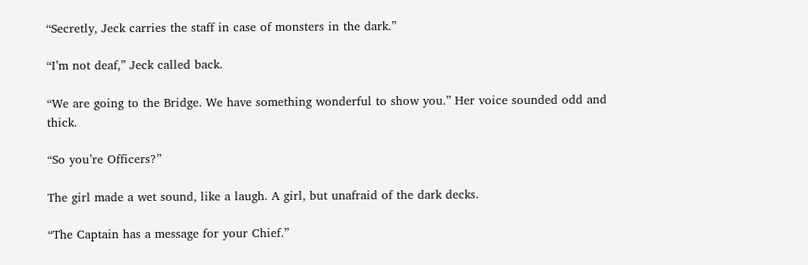“Secretly, Jeck carries the staff in case of monsters in the dark.”

“I’m not deaf,” Jeck called back.

“We are going to the Bridge. We have something wonderful to show you.” Her voice sounded odd and thick.

“So you’re Officers?”

The girl made a wet sound, like a laugh. A girl, but unafraid of the dark decks.

“The Captain has a message for your Chief.”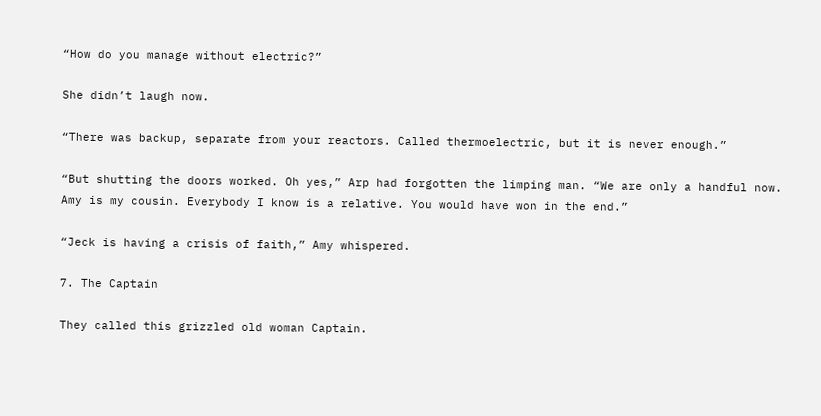“How do you manage without electric?”

She didn’t laugh now.

“There was backup, separate from your reactors. Called thermoelectric, but it is never enough.”

“But shutting the doors worked. Oh yes,” Arp had forgotten the limping man. “We are only a handful now. Amy is my cousin. Everybody I know is a relative. You would have won in the end.”

“Jeck is having a crisis of faith,” Amy whispered.

7. The Captain

They called this grizzled old woman Captain.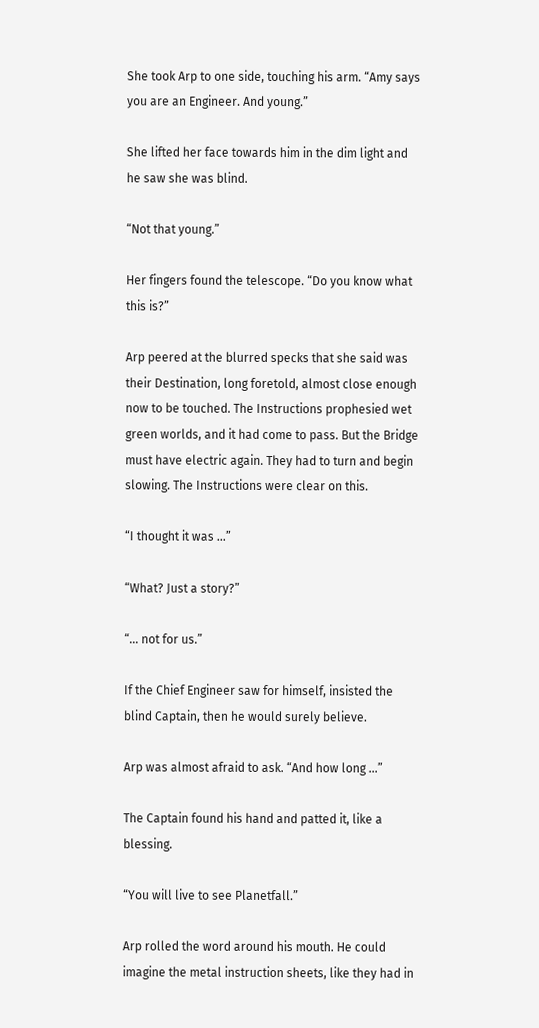She took Arp to one side, touching his arm. “Amy says you are an Engineer. And young.”

She lifted her face towards him in the dim light and he saw she was blind.

“Not that young.”

Her fingers found the telescope. “Do you know what this is?”

Arp peered at the blurred specks that she said was their Destination, long foretold, almost close enough now to be touched. The Instructions prophesied wet green worlds, and it had come to pass. But the Bridge must have electric again. They had to turn and begin slowing. The Instructions were clear on this.

“I thought it was ...”

“What? Just a story?”

“... not for us.”

If the Chief Engineer saw for himself, insisted the blind Captain, then he would surely believe.

Arp was almost afraid to ask. “And how long ...”

The Captain found his hand and patted it, like a blessing.

“You will live to see Planetfall.”

Arp rolled the word around his mouth. He could imagine the metal instruction sheets, like they had in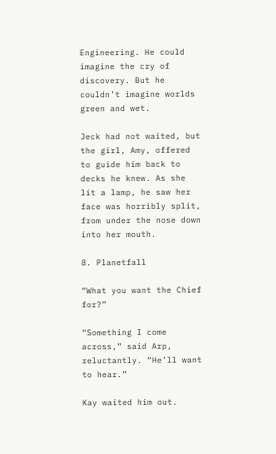Engineering. He could imagine the cry of discovery. But he couldn’t imagine worlds green and wet.

Jeck had not waited, but the girl, Amy, offered to guide him back to decks he knew. As she lit a lamp, he saw her face was horribly split, from under the nose down into her mouth.

8. Planetfall

“What you want the Chief for?”

“Something I come across,” said Arp, reluctantly. “He’ll want to hear.”

Kay waited him out.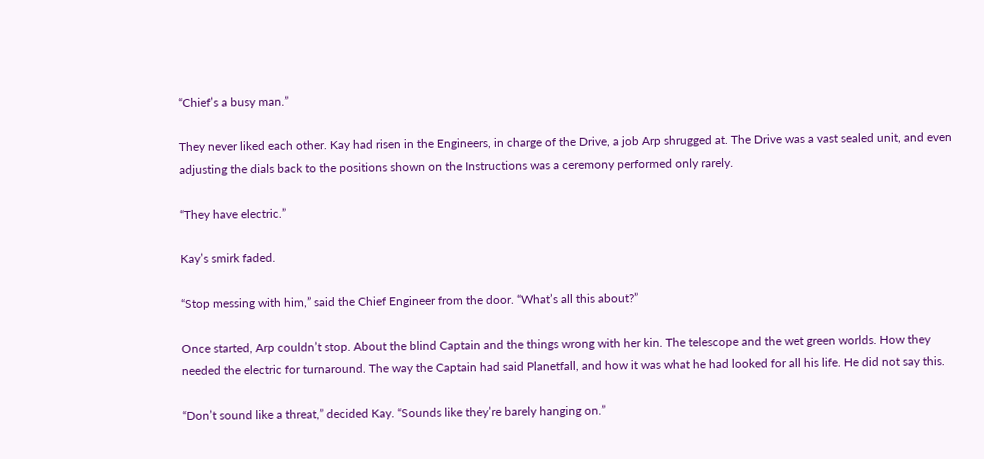“Chief’s a busy man.”

They never liked each other. Kay had risen in the Engineers, in charge of the Drive, a job Arp shrugged at. The Drive was a vast sealed unit, and even adjusting the dials back to the positions shown on the Instructions was a ceremony performed only rarely.

“They have electric.”

Kay’s smirk faded.

“Stop messing with him,” said the Chief Engineer from the door. “What’s all this about?”

Once started, Arp couldn’t stop. About the blind Captain and the things wrong with her kin. The telescope and the wet green worlds. How they needed the electric for turnaround. The way the Captain had said Planetfall, and how it was what he had looked for all his life. He did not say this.

“Don’t sound like a threat,” decided Kay. “Sounds like they’re barely hanging on.”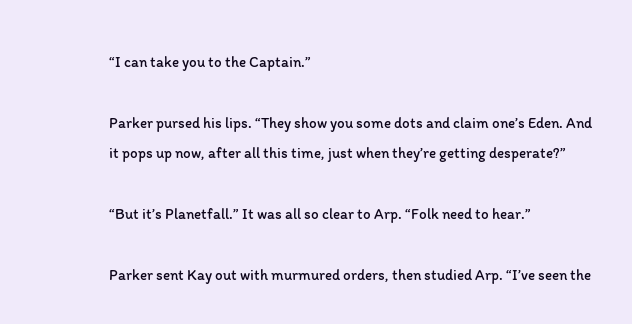“I can take you to the Captain.”

Parker pursed his lips. “They show you some dots and claim one’s Eden. And it pops up now, after all this time, just when they’re getting desperate?”

“But it’s Planetfall.” It was all so clear to Arp. “Folk need to hear.”

Parker sent Kay out with murmured orders, then studied Arp. “I’ve seen the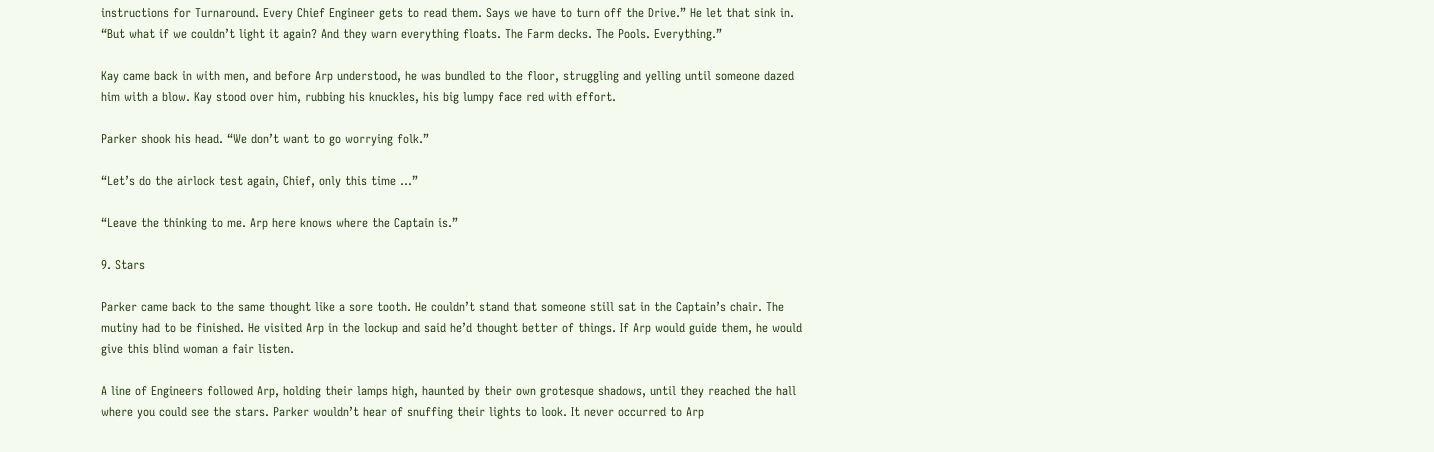instructions for Turnaround. Every Chief Engineer gets to read them. Says we have to turn off the Drive.” He let that sink in. “But what if we couldn’t light it again? And they warn everything floats. The Farm decks. The Pools. Everything.”

Kay came back in with men, and before Arp understood, he was bundled to the floor, struggling and yelling until someone dazed him with a blow. Kay stood over him, rubbing his knuckles, his big lumpy face red with effort.

Parker shook his head. “We don’t want to go worrying folk.”

“Let’s do the airlock test again, Chief, only this time ...”

“Leave the thinking to me. Arp here knows where the Captain is.”

9. Stars

Parker came back to the same thought like a sore tooth. He couldn’t stand that someone still sat in the Captain’s chair. The mutiny had to be finished. He visited Arp in the lockup and said he’d thought better of things. If Arp would guide them, he would give this blind woman a fair listen.

A line of Engineers followed Arp, holding their lamps high, haunted by their own grotesque shadows, until they reached the hall where you could see the stars. Parker wouldn’t hear of snuffing their lights to look. It never occurred to Arp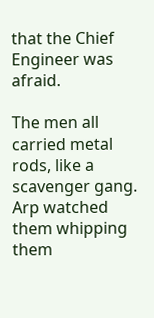that the Chief Engineer was afraid.

The men all carried metal rods, like a scavenger gang. Arp watched them whipping them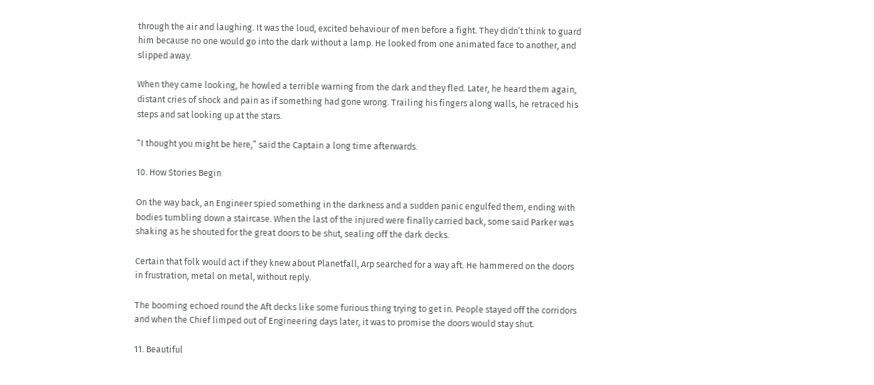through the air and laughing. It was the loud, excited behaviour of men before a fight. They didn’t think to guard him because no one would go into the dark without a lamp. He looked from one animated face to another, and slipped away.

When they came looking, he howled a terrible warning from the dark and they fled. Later, he heard them again, distant cries of shock and pain as if something had gone wrong. Trailing his fingers along walls, he retraced his steps and sat looking up at the stars.

“I thought you might be here,” said the Captain a long time afterwards.

10. How Stories Begin

On the way back, an Engineer spied something in the darkness and a sudden panic engulfed them, ending with bodies tumbling down a staircase. When the last of the injured were finally carried back, some said Parker was shaking as he shouted for the great doors to be shut, sealing off the dark decks.

Certain that folk would act if they knew about Planetfall, Arp searched for a way aft. He hammered on the doors in frustration, metal on metal, without reply.

The booming echoed round the Aft decks like some furious thing trying to get in. People stayed off the corridors and when the Chief limped out of Engineering days later, it was to promise the doors would stay shut.

11. Beautiful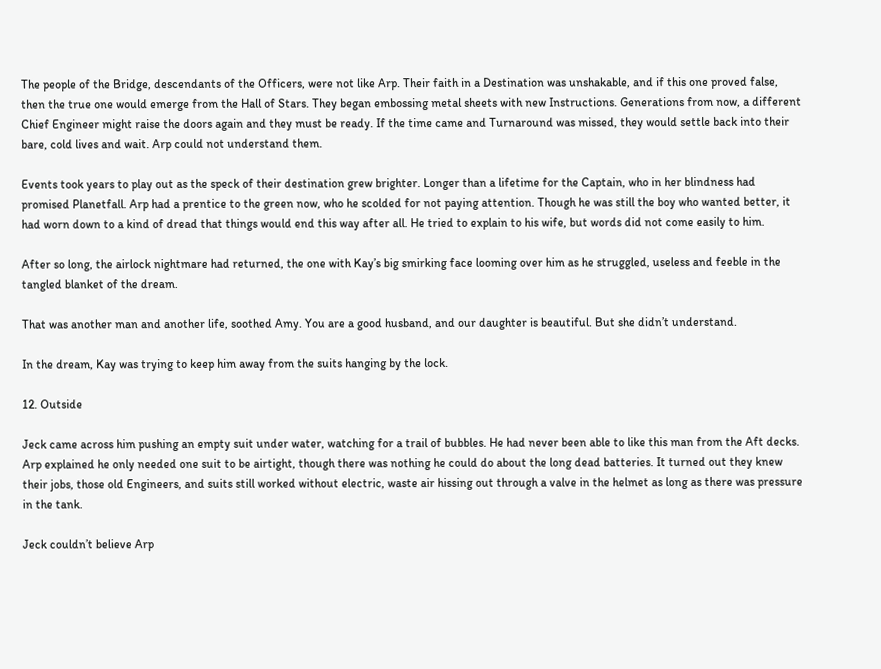The people of the Bridge, descendants of the Officers, were not like Arp. Their faith in a Destination was unshakable, and if this one proved false, then the true one would emerge from the Hall of Stars. They began embossing metal sheets with new Instructions. Generations from now, a different Chief Engineer might raise the doors again and they must be ready. If the time came and Turnaround was missed, they would settle back into their bare, cold lives and wait. Arp could not understand them.

Events took years to play out as the speck of their destination grew brighter. Longer than a lifetime for the Captain, who in her blindness had promised Planetfall. Arp had a prentice to the green now, who he scolded for not paying attention. Though he was still the boy who wanted better, it had worn down to a kind of dread that things would end this way after all. He tried to explain to his wife, but words did not come easily to him.

After so long, the airlock nightmare had returned, the one with Kay’s big smirking face looming over him as he struggled, useless and feeble in the tangled blanket of the dream.

That was another man and another life, soothed Amy. You are a good husband, and our daughter is beautiful. But she didn’t understand.

In the dream, Kay was trying to keep him away from the suits hanging by the lock.

12. Outside

Jeck came across him pushing an empty suit under water, watching for a trail of bubbles. He had never been able to like this man from the Aft decks. Arp explained he only needed one suit to be airtight, though there was nothing he could do about the long dead batteries. It turned out they knew their jobs, those old Engineers, and suits still worked without electric, waste air hissing out through a valve in the helmet as long as there was pressure in the tank.

Jeck couldn’t believe Arp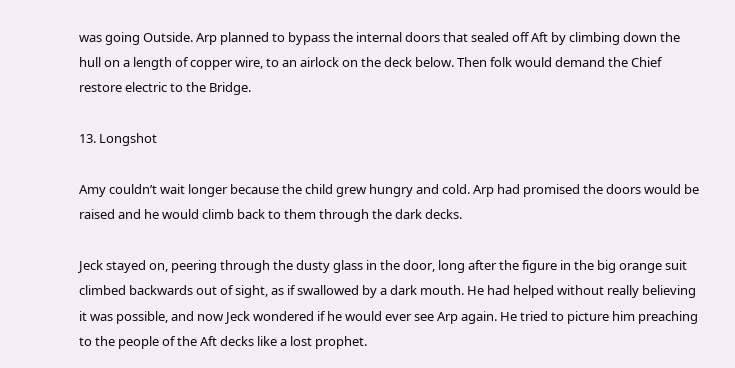was going Outside. Arp planned to bypass the internal doors that sealed off Aft by climbing down the hull on a length of copper wire, to an airlock on the deck below. Then folk would demand the Chief restore electric to the Bridge.

13. Longshot

Amy couldn’t wait longer because the child grew hungry and cold. Arp had promised the doors would be raised and he would climb back to them through the dark decks.

Jeck stayed on, peering through the dusty glass in the door, long after the figure in the big orange suit climbed backwards out of sight, as if swallowed by a dark mouth. He had helped without really believing it was possible, and now Jeck wondered if he would ever see Arp again. He tried to picture him preaching to the people of the Aft decks like a lost prophet.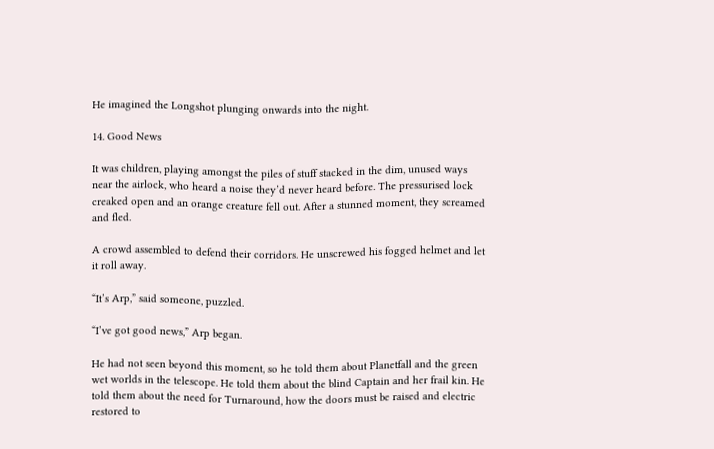He imagined the Longshot plunging onwards into the night.

14. Good News

It was children, playing amongst the piles of stuff stacked in the dim, unused ways near the airlock, who heard a noise they’d never heard before. The pressurised lock creaked open and an orange creature fell out. After a stunned moment, they screamed and fled.

A crowd assembled to defend their corridors. He unscrewed his fogged helmet and let it roll away.

“It’s Arp,” said someone, puzzled.

“I’ve got good news,” Arp began.

He had not seen beyond this moment, so he told them about Planetfall and the green wet worlds in the telescope. He told them about the blind Captain and her frail kin. He told them about the need for Turnaround, how the doors must be raised and electric restored to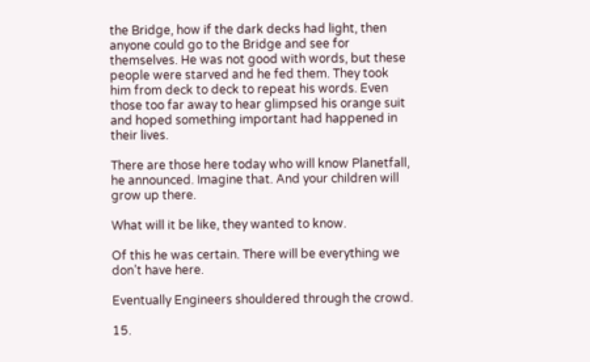the Bridge, how if the dark decks had light, then anyone could go to the Bridge and see for themselves. He was not good with words, but these people were starved and he fed them. They took him from deck to deck to repeat his words. Even those too far away to hear glimpsed his orange suit and hoped something important had happened in their lives.

There are those here today who will know Planetfall, he announced. Imagine that. And your children will grow up there.

What will it be like, they wanted to know.

Of this he was certain. There will be everything we don’t have here.

Eventually Engineers shouldered through the crowd.

15.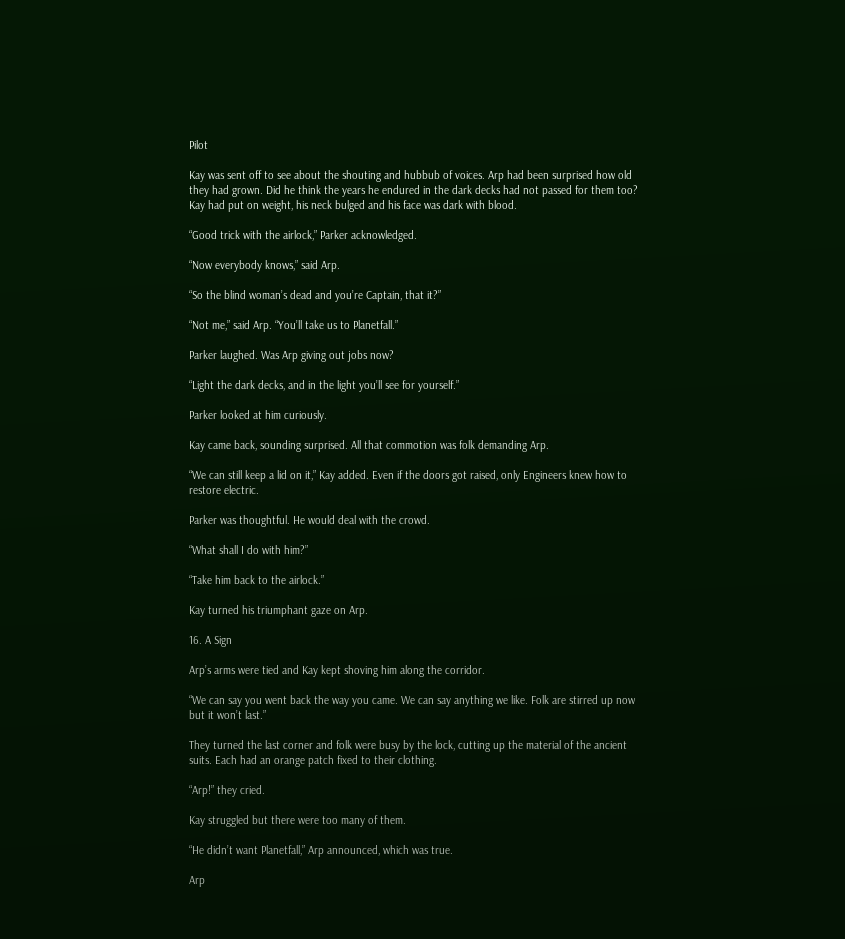Pilot

Kay was sent off to see about the shouting and hubbub of voices. Arp had been surprised how old they had grown. Did he think the years he endured in the dark decks had not passed for them too? Kay had put on weight, his neck bulged and his face was dark with blood.

“Good trick with the airlock,” Parker acknowledged.

“Now everybody knows,” said Arp.

“So the blind woman’s dead and you’re Captain, that it?”

“Not me,” said Arp. “You’ll take us to Planetfall.”

Parker laughed. Was Arp giving out jobs now?

“Light the dark decks, and in the light you’ll see for yourself.”

Parker looked at him curiously.

Kay came back, sounding surprised. All that commotion was folk demanding Arp.

“We can still keep a lid on it,” Kay added. Even if the doors got raised, only Engineers knew how to restore electric.

Parker was thoughtful. He would deal with the crowd.

“What shall I do with him?”

“Take him back to the airlock.”

Kay turned his triumphant gaze on Arp.

16. A Sign

Arp’s arms were tied and Kay kept shoving him along the corridor.

“We can say you went back the way you came. We can say anything we like. Folk are stirred up now but it won’t last.”

They turned the last corner and folk were busy by the lock, cutting up the material of the ancient suits. Each had an orange patch fixed to their clothing.

“Arp!” they cried.

Kay struggled but there were too many of them.

“He didn’t want Planetfall,” Arp announced, which was true.

Arp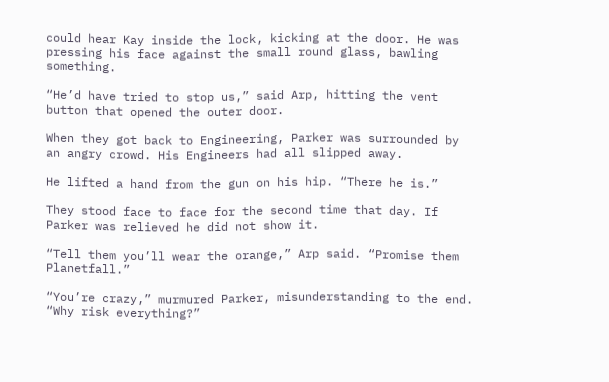could hear Kay inside the lock, kicking at the door. He was pressing his face against the small round glass, bawling something.

“He’d have tried to stop us,” said Arp, hitting the vent button that opened the outer door.

When they got back to Engineering, Parker was surrounded by an angry crowd. His Engineers had all slipped away.

He lifted a hand from the gun on his hip. “There he is.”

They stood face to face for the second time that day. If Parker was relieved he did not show it.

“Tell them you’ll wear the orange,” Arp said. “Promise them Planetfall.”

“You’re crazy,” murmured Parker, misunderstanding to the end. “Why risk everything?”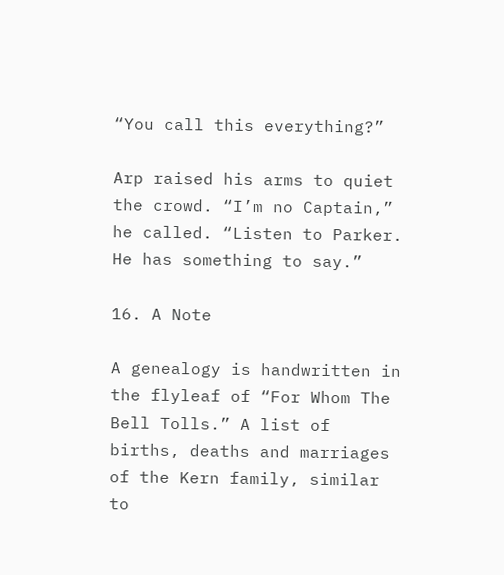“You call this everything?”

Arp raised his arms to quiet the crowd. “I’m no Captain,” he called. “Listen to Parker. He has something to say.”

16. A Note

A genealogy is handwritten in the flyleaf of “For Whom The Bell Tolls.” A list of births, deaths and marriages of the Kern family, similar to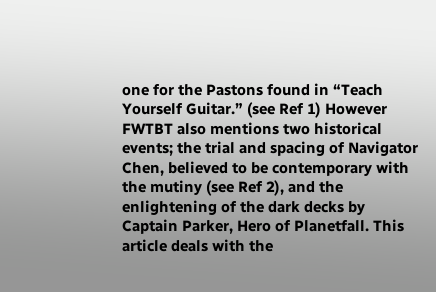one for the Pastons found in “Teach Yourself Guitar.” (see Ref 1) However FWTBT also mentions two historical events; the trial and spacing of Navigator Chen, believed to be contemporary with the mutiny (see Ref 2), and the enlightening of the dark decks by Captain Parker, Hero of Planetfall. This article deals with the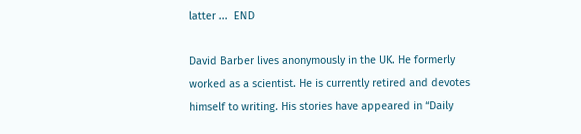latter ...  END

David Barber lives anonymously in the UK. He formerly worked as a scientist. He is currently retired and devotes himself to writing. His stories have appeared in “Daily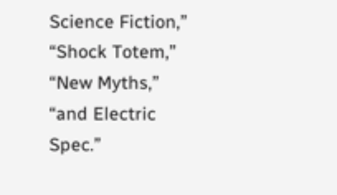Science Fiction,” “Shock Totem,” “New Myths,” “and Electric Spec.”